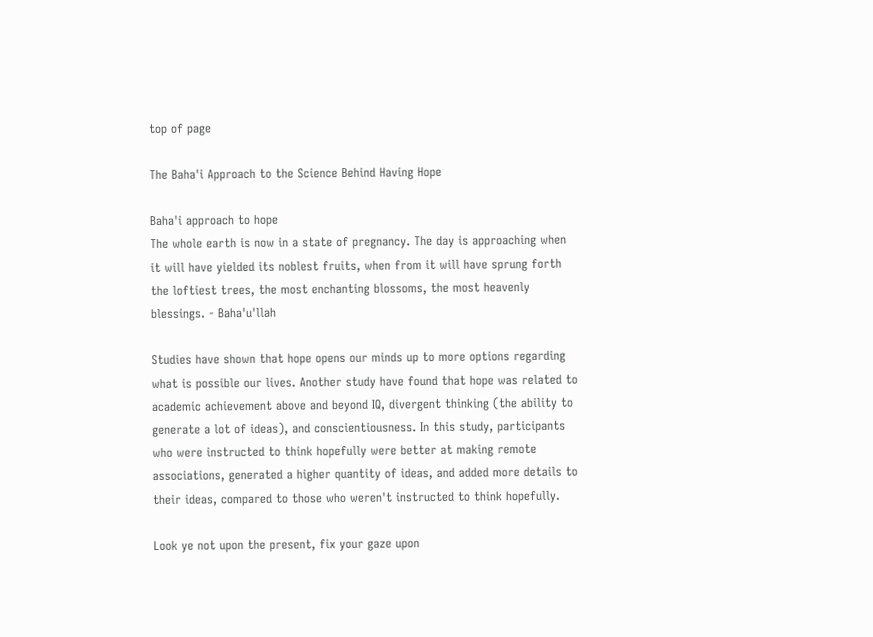top of page

The Baha'i Approach to the Science Behind Having Hope

Baha'i approach to hope
The whole earth is now in a state of pregnancy. The day is approaching when it will have yielded its noblest fruits, when from it will have sprung forth the loftiest trees, the most enchanting blossoms, the most heavenly blessings. - Baha'u'llah

Studies have shown that hope opens our minds up to more options regarding what is possible our lives. Another study have found that hope was related to academic achievement above and beyond IQ, divergent thinking (the ability to generate a lot of ideas), and conscientiousness. In this study, participants who were instructed to think hopefully were better at making remote associations, generated a higher quantity of ideas, and added more details to their ideas, compared to those who weren't instructed to think hopefully.

Look ye not upon the present, fix your gaze upon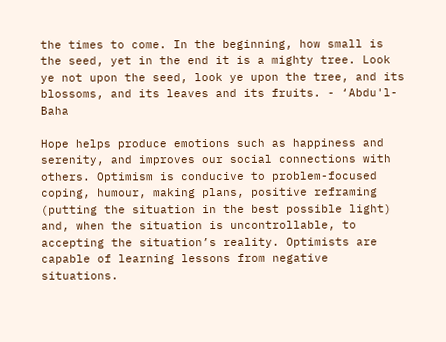the times to come. In the beginning, how small is the seed, yet in the end it is a mighty tree. Look ye not upon the seed, look ye upon the tree, and its blossoms, and its leaves and its fruits. - ‘Abdu'l-Baha

Hope helps produce emotions such as happiness and serenity, and improves our social connections with others. Optimism is conducive to problem-focused coping, humour, making plans, positive reframing (putting the situation in the best possible light) and, when the situation is uncontrollable, to accepting the situation’s reality. Optimists are capable of learning lessons from negative situations.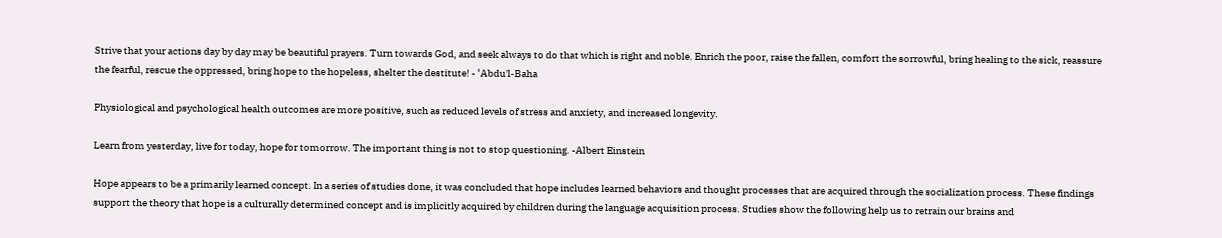Strive that your actions day by day may be beautiful prayers. Turn towards God, and seek always to do that which is right and noble. Enrich the poor, raise the fallen, comfort the sorrowful, bring healing to the sick, reassure the fearful, rescue the oppressed, bring hope to the hopeless, shelter the destitute! - ‘Abdu'l-Baha

Physiological and psychological health outcomes are more positive, such as reduced levels of stress and anxiety, and increased longevity.

Learn from yesterday, live for today, hope for tomorrow. The important thing is not to stop questioning. -Albert Einstein

Hope appears to be a primarily learned concept. In a series of studies done, it was concluded that hope includes learned behaviors and thought processes that are acquired through the socialization process. These findings support the theory that hope is a culturally determined concept and is implicitly acquired by children during the language acquisition process. Studies show the following help us to retrain our brains and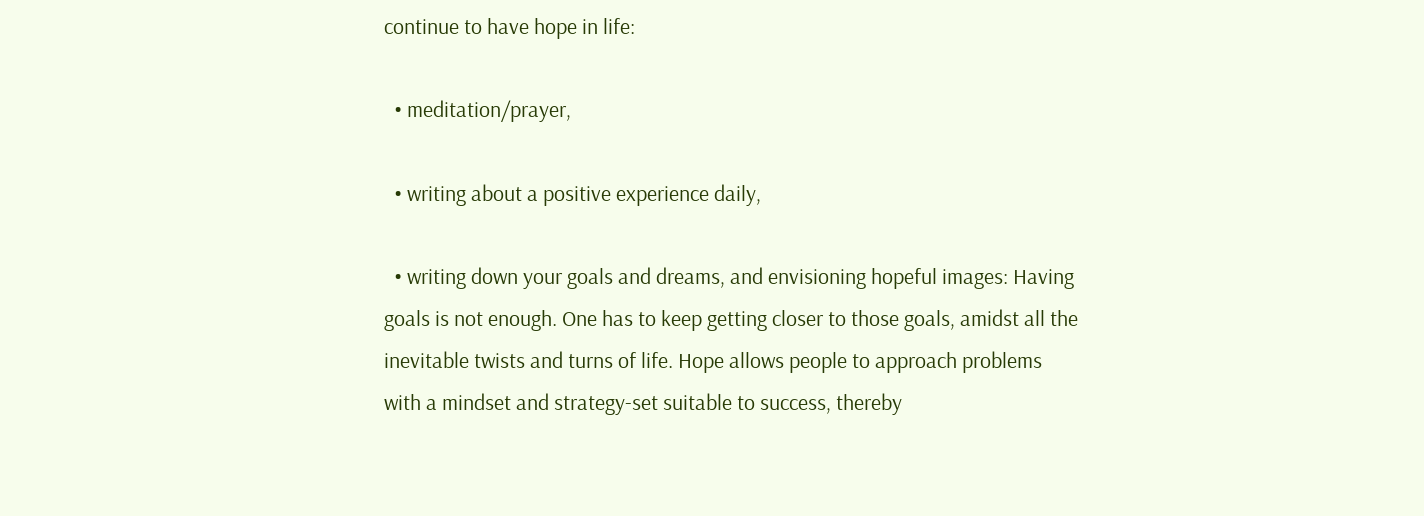continue to have hope in life:

  • meditation/prayer,

  • writing about a positive experience daily,

  • writing down your goals and dreams, and envisioning hopeful images: Having goals is not enough. One has to keep getting closer to those goals, amidst all the inevitable twists and turns of life. Hope allows people to approach problems with a mindset and strategy-set suitable to success, thereby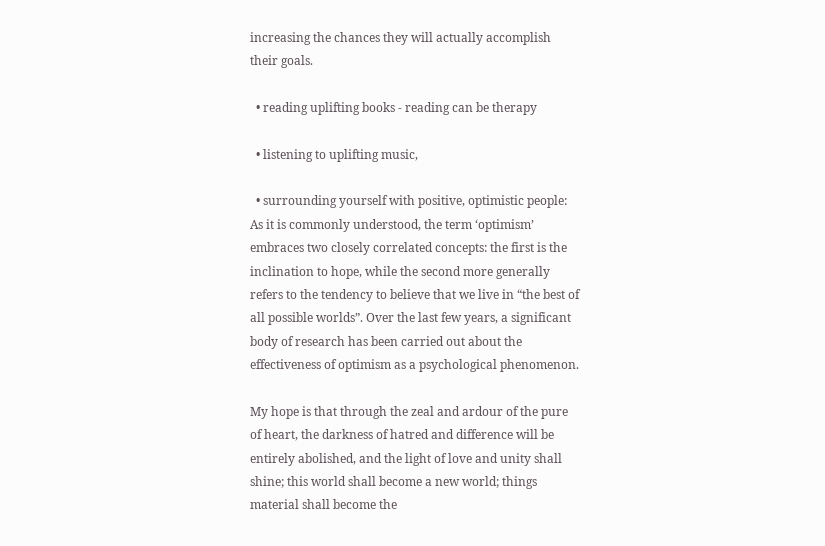increasing the chances they will actually accomplish their goals.

  • reading uplifting books - reading can be therapy

  • listening to uplifting music,

  • surrounding yourself with positive, optimistic people: As it is commonly understood, the term ‘optimism’ embraces two closely correlated concepts: the first is the inclination to hope, while the second more generally refers to the tendency to believe that we live in “the best of all possible worlds”. Over the last few years, a significant body of research has been carried out about the effectiveness of optimism as a psychological phenomenon.

My hope is that through the zeal and ardour of the pure of heart, the darkness of hatred and difference will be entirely abolished, and the light of love and unity shall shine; this world shall become a new world; things material shall become the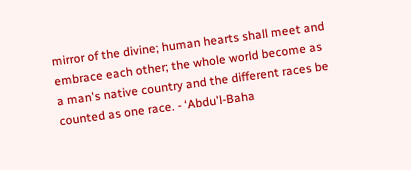mirror of the divine; human hearts shall meet and embrace each other; the whole world become as a man's native country and the different races be counted as one race. - ‘Abdu'l-Baha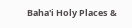Baha'i Holy Places &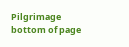Pilgrimage
bottom of page